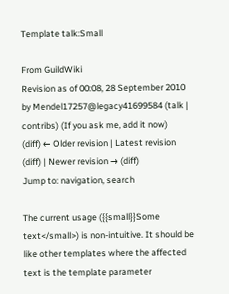Template talk:Small

From GuildWiki
Revision as of 00:08, 28 September 2010 by Mendel17257@legacy41699584 (talk | contribs) (If you ask me, add it now)
(diff) ← Older revision | Latest revision (diff) | Newer revision → (diff)
Jump to: navigation, search

The current usage ({{small}}Some text</small>) is non-intuitive. It should be like other templates where the affected text is the template parameter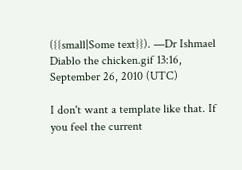({{small|Some text}}). —Dr Ishmael Diablo the chicken.gif 13:16, September 26, 2010 (UTC)

I don't want a template like that. If you feel the current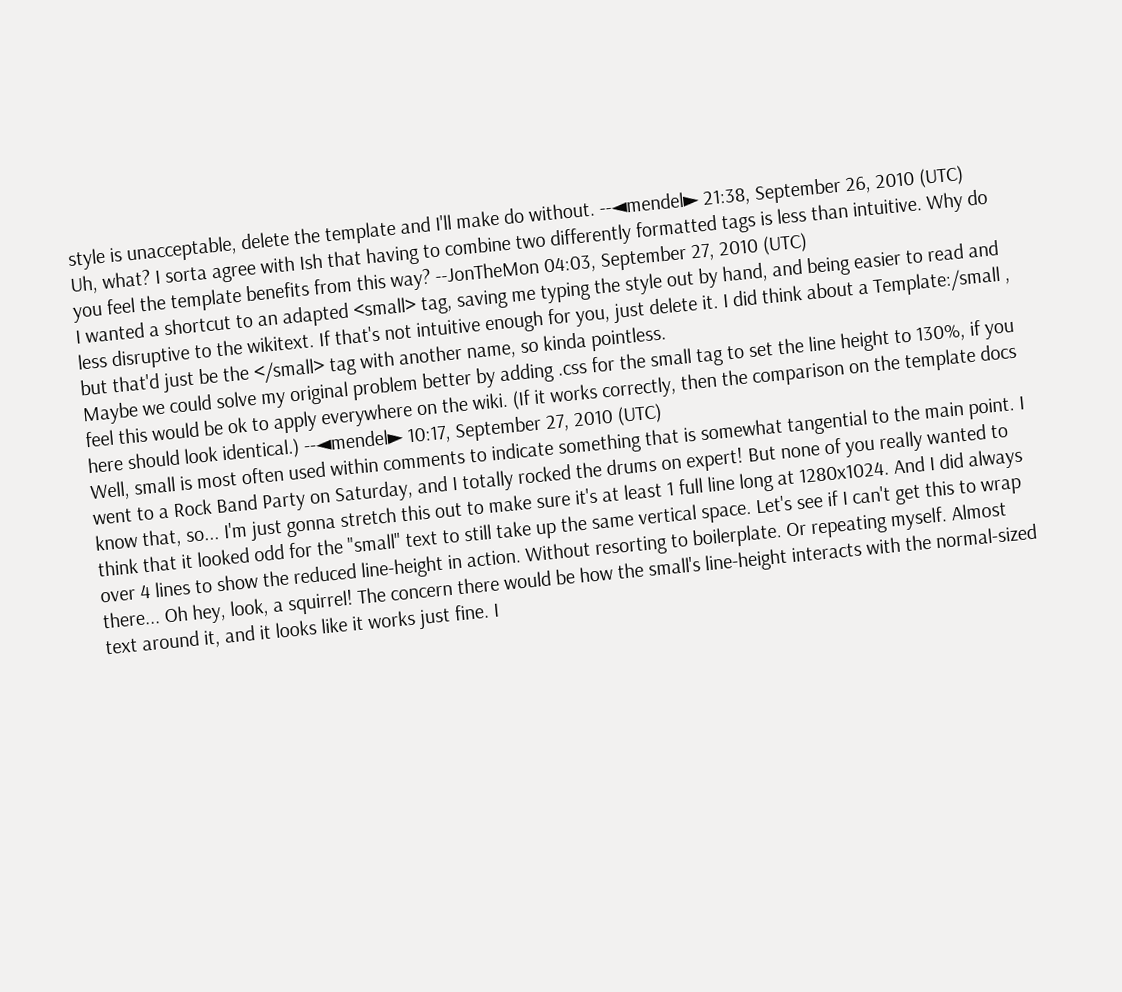style is unacceptable, delete the template and I'll make do without. --◄mendel► 21:38, September 26, 2010 (UTC)
Uh, what? I sorta agree with Ish that having to combine two differently formatted tags is less than intuitive. Why do you feel the template benefits from this way? --JonTheMon 04:03, September 27, 2010 (UTC)
I wanted a shortcut to an adapted <small> tag, saving me typing the style out by hand, and being easier to read and less disruptive to the wikitext. If that's not intuitive enough for you, just delete it. I did think about a Template:/small , but that'd just be the </small> tag with another name, so kinda pointless.
Maybe we could solve my original problem better by adding .css for the small tag to set the line height to 130%, if you feel this would be ok to apply everywhere on the wiki. (If it works correctly, then the comparison on the template docs here should look identical.) --◄mendel► 10:17, September 27, 2010 (UTC)
Well, small is most often used within comments to indicate something that is somewhat tangential to the main point. I went to a Rock Band Party on Saturday, and I totally rocked the drums on expert! But none of you really wanted to know that, so... I'm just gonna stretch this out to make sure it's at least 1 full line long at 1280x1024. And I did always think that it looked odd for the "small" text to still take up the same vertical space. Let's see if I can't get this to wrap over 4 lines to show the reduced line-height in action. Without resorting to boilerplate. Or repeating myself. Almost there... Oh hey, look, a squirrel! The concern there would be how the small's line-height interacts with the normal-sized text around it, and it looks like it works just fine. I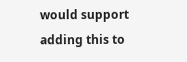would support adding this to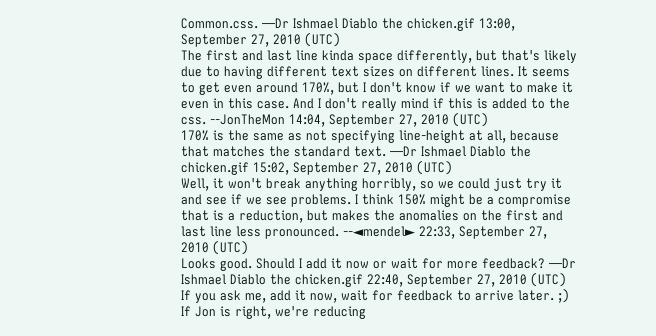Common.css. —Dr Ishmael Diablo the chicken.gif 13:00, September 27, 2010 (UTC)
The first and last line kinda space differently, but that's likely due to having different text sizes on different lines. It seems to get even around 170%, but I don't know if we want to make it even in this case. And I don't really mind if this is added to the css. --JonTheMon 14:04, September 27, 2010 (UTC)
170% is the same as not specifying line-height at all, because that matches the standard text. —Dr Ishmael Diablo the chicken.gif 15:02, September 27, 2010 (UTC)
Well, it won't break anything horribly, so we could just try it and see if we see problems. I think 150% might be a compromise that is a reduction, but makes the anomalies on the first and last line less pronounced. --◄mendel► 22:33, September 27, 2010 (UTC)
Looks good. Should I add it now or wait for more feedback? —Dr Ishmael Diablo the chicken.gif 22:40, September 27, 2010 (UTC)
If you ask me, add it now, wait for feedback to arrive later. ;) If Jon is right, we're reducing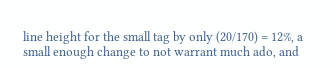line height for the small tag by only (20/170) = 12%, a small enough change to not warrant much ado, and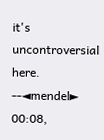it's uncontroversial here. --◄mendel► 00:08,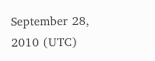September 28, 2010 (UTC)